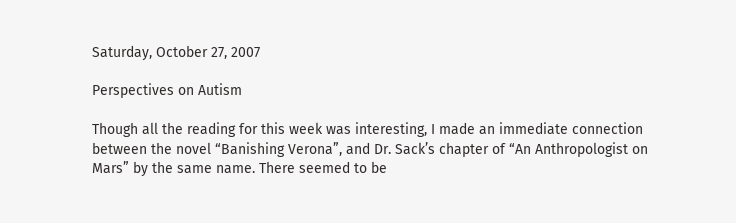Saturday, October 27, 2007

Perspectives on Autism

Though all the reading for this week was interesting, I made an immediate connection between the novel “Banishing Verona”, and Dr. Sack’s chapter of “An Anthropologist on Mars” by the same name. There seemed to be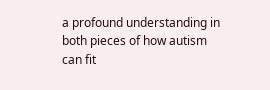a profound understanding in both pieces of how autism can fit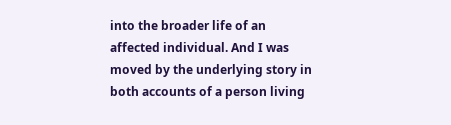into the broader life of an affected individual. And I was moved by the underlying story in both accounts of a person living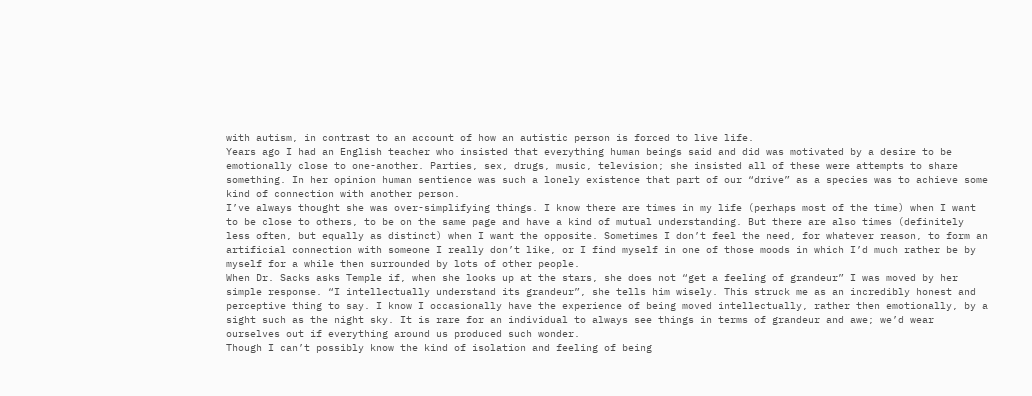with autism, in contrast to an account of how an autistic person is forced to live life.
Years ago I had an English teacher who insisted that everything human beings said and did was motivated by a desire to be emotionally close to one-another. Parties, sex, drugs, music, television; she insisted all of these were attempts to share something. In her opinion human sentience was such a lonely existence that part of our “drive” as a species was to achieve some kind of connection with another person.
I’ve always thought she was over-simplifying things. I know there are times in my life (perhaps most of the time) when I want to be close to others, to be on the same page and have a kind of mutual understanding. But there are also times (definitely less often, but equally as distinct) when I want the opposite. Sometimes I don’t feel the need, for whatever reason, to form an artificial connection with someone I really don’t like, or I find myself in one of those moods in which I’d much rather be by myself for a while then surrounded by lots of other people.
When Dr. Sacks asks Temple if, when she looks up at the stars, she does not “get a feeling of grandeur” I was moved by her simple response. “I intellectually understand its grandeur”, she tells him wisely. This struck me as an incredibly honest and perceptive thing to say. I know I occasionally have the experience of being moved intellectually, rather then emotionally, by a sight such as the night sky. It is rare for an individual to always see things in terms of grandeur and awe; we’d wear ourselves out if everything around us produced such wonder.
Though I can’t possibly know the kind of isolation and feeling of being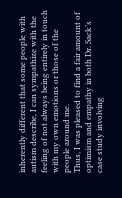inherently different that some people with autism describe, I can sympathize with the feeling of not always being entirely in touch with my own emotions or those of the people around me.
Thus, I was pleased to find a fair amount of optimism and empathy in both Dr. Sack’s case study involving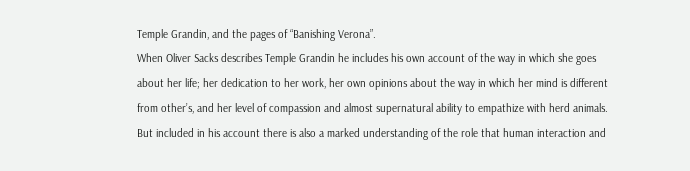Temple Grandin, and the pages of “Banishing Verona”.
When Oliver Sacks describes Temple Grandin he includes his own account of the way in which she goes about her life; her dedication to her work, her own opinions about the way in which her mind is different from other’s, and her level of compassion and almost supernatural ability to empathize with herd animals. But included in his account there is also a marked understanding of the role that human interaction and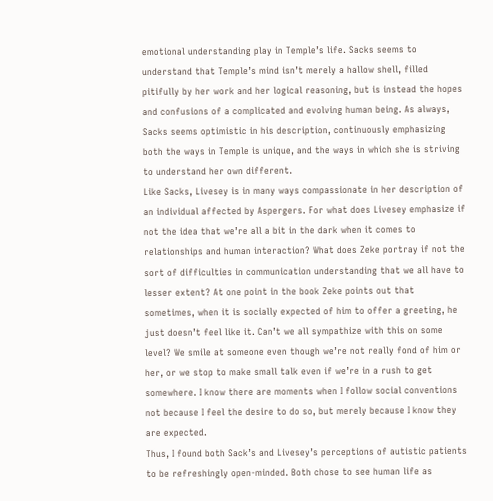emotional understanding play in Temple’s life. Sacks seems to understand that Temple’s mind isn’t merely a hallow shell, filled pitifully by her work and her logical reasoning, but is instead the hopes and confusions of a complicated and evolving human being. As always, Sacks seems optimistic in his description, continuously emphasizing both the ways in Temple is unique, and the ways in which she is striving to understand her own different.
Like Sacks, Livesey is in many ways compassionate in her description of an individual affected by Aspergers. For what does Livesey emphasize if not the idea that we’re all a bit in the dark when it comes to relationships and human interaction? What does Zeke portray if not the sort of difficulties in communication understanding that we all have to lesser extent? At one point in the book Zeke points out that sometimes, when it is socially expected of him to offer a greeting, he just doesn’t feel like it. Can’t we all sympathize with this on some level? We smile at someone even though we’re not really fond of him or her, or we stop to make small talk even if we’re in a rush to get somewhere. I know there are moments when I follow social conventions not because I feel the desire to do so, but merely because I know they are expected.
Thus, I found both Sack’s and Livesey’s perceptions of autistic patients to be refreshingly open-minded. Both chose to see human life as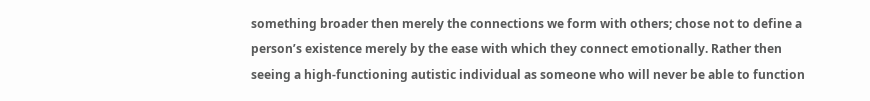something broader then merely the connections we form with others; chose not to define a person’s existence merely by the ease with which they connect emotionally. Rather then seeing a high-functioning autistic individual as someone who will never be able to function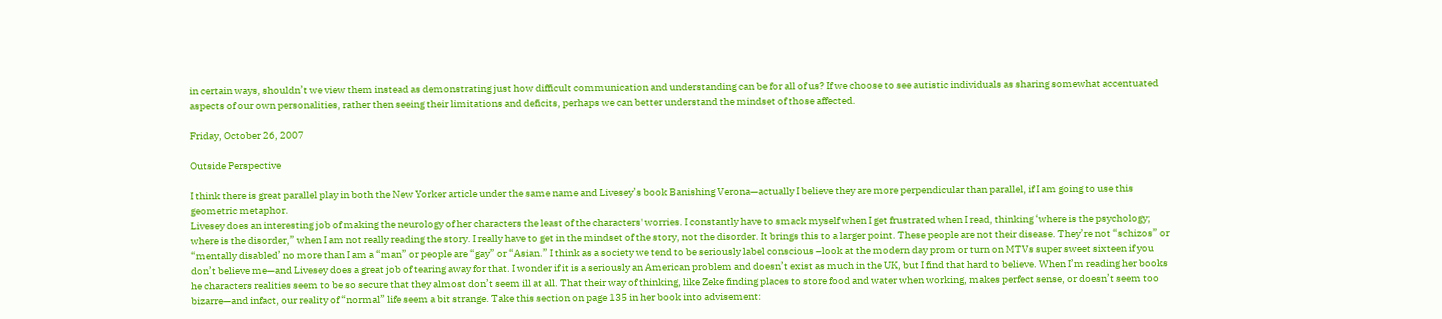in certain ways, shouldn’t we view them instead as demonstrating just how difficult communication and understanding can be for all of us? If we choose to see autistic individuals as sharing somewhat accentuated aspects of our own personalities, rather then seeing their limitations and deficits, perhaps we can better understand the mindset of those affected.

Friday, October 26, 2007

Outside Perspective

I think there is great parallel play in both the New Yorker article under the same name and Livesey’s book Banishing Verona—actually I believe they are more perpendicular than parallel, if I am going to use this geometric metaphor.
Livesey does an interesting job of making the neurology of her characters the least of the characters' worries. I constantly have to smack myself when I get frustrated when I read, thinking ‘where is the psychology; where is the disorder,” when I am not really reading the story. I really have to get in the mindset of the story, not the disorder. It brings this to a larger point. These people are not their disease. They’re not “schizos” or “mentally disabled’ no more than I am a “man” or people are “gay” or “Asian.” I think as a society we tend to be seriously label conscious –look at the modern day prom or turn on MTVs super sweet sixteen if you don’t believe me—and Livesey does a great job of tearing away for that. I wonder if it is a seriously an American problem and doesn’t exist as much in the UK, but I find that hard to believe. When I’m reading her books he characters realities seem to be so secure that they almost don’t seem ill at all. That their way of thinking, like Zeke finding places to store food and water when working, makes perfect sense, or doesn’t seem too bizarre—and infact, our reality of “normal” life seem a bit strange. Take this section on page 135 in her book into advisement: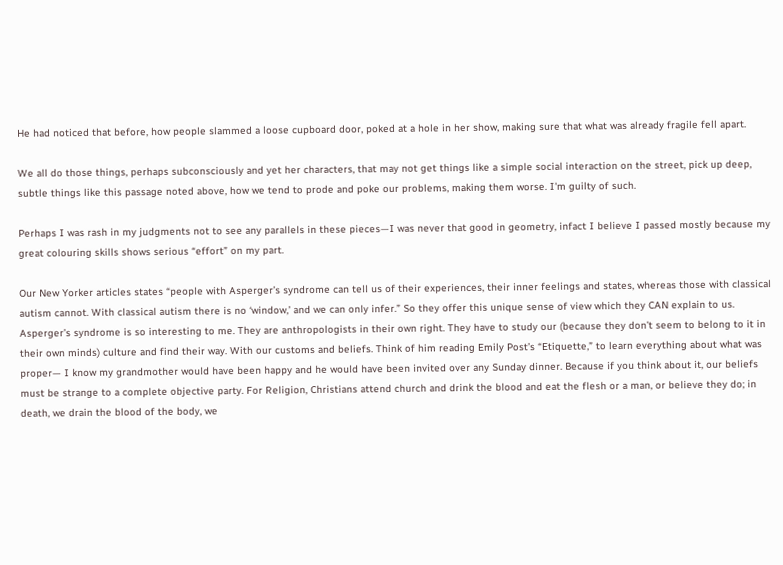He had noticed that before, how people slammed a loose cupboard door, poked at a hole in her show, making sure that what was already fragile fell apart.

We all do those things, perhaps subconsciously and yet her characters, that may not get things like a simple social interaction on the street, pick up deep, subtle things like this passage noted above, how we tend to prode and poke our problems, making them worse. I'm guilty of such.

Perhaps I was rash in my judgments not to see any parallels in these pieces—I was never that good in geometry, infact I believe I passed mostly because my great colouring skills shows serious “effort” on my part.

Our New Yorker articles states “people with Asperger’s syndrome can tell us of their experiences, their inner feelings and states, whereas those with classical autism cannot. With classical autism there is no ‘window,’ and we can only infer.” So they offer this unique sense of view which they CAN explain to us. Asperger’s syndrome is so interesting to me. They are anthropologists in their own right. They have to study our (because they don’t seem to belong to it in their own minds) culture and find their way. With our customs and beliefs. Think of him reading Emily Post’s “Etiquette,” to learn everything about what was proper— I know my grandmother would have been happy and he would have been invited over any Sunday dinner. Because if you think about it, our beliefs must be strange to a complete objective party. For Religion, Christians attend church and drink the blood and eat the flesh or a man, or believe they do; in death, we drain the blood of the body, we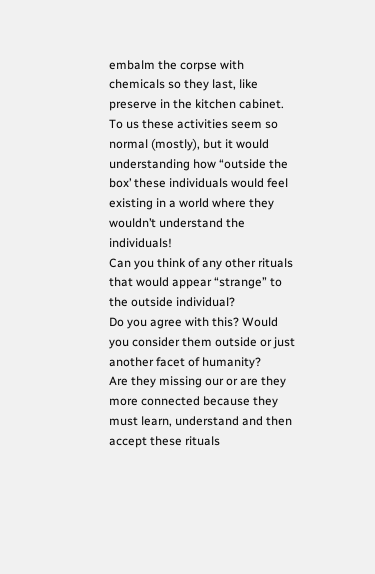embalm the corpse with chemicals so they last, like preserve in the kitchen cabinet. To us these activities seem so normal (mostly), but it would understanding how “outside the box’ these individuals would feel existing in a world where they wouldn’t understand the individuals!
Can you think of any other rituals that would appear “strange” to the outside individual?
Do you agree with this? Would you consider them outside or just another facet of humanity?
Are they missing our or are they more connected because they must learn, understand and then accept these rituals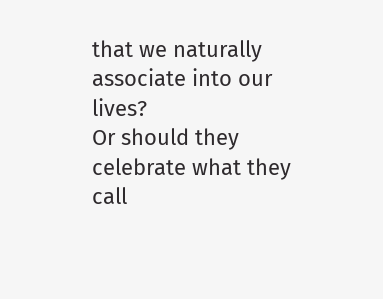that we naturally associate into our lives?
Or should they celebrate what they call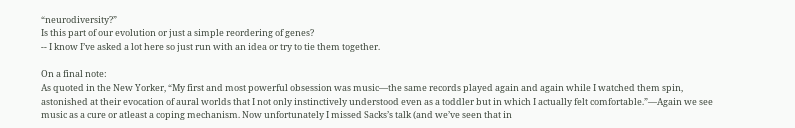“neurodiversity?”
Is this part of our evolution or just a simple reordering of genes?
-- I know I’ve asked a lot here so just run with an idea or try to tie them together.

On a final note:
As quoted in the New Yorker, “My first and most powerful obsession was music—the same records played again and again while I watched them spin, astonished at their evocation of aural worlds that I not only instinctively understood even as a toddler but in which I actually felt comfortable.”—Again we see music as a cure or atleast a coping mechanism. Now unfortunately I missed Sacks’s talk (and we’ve seen that in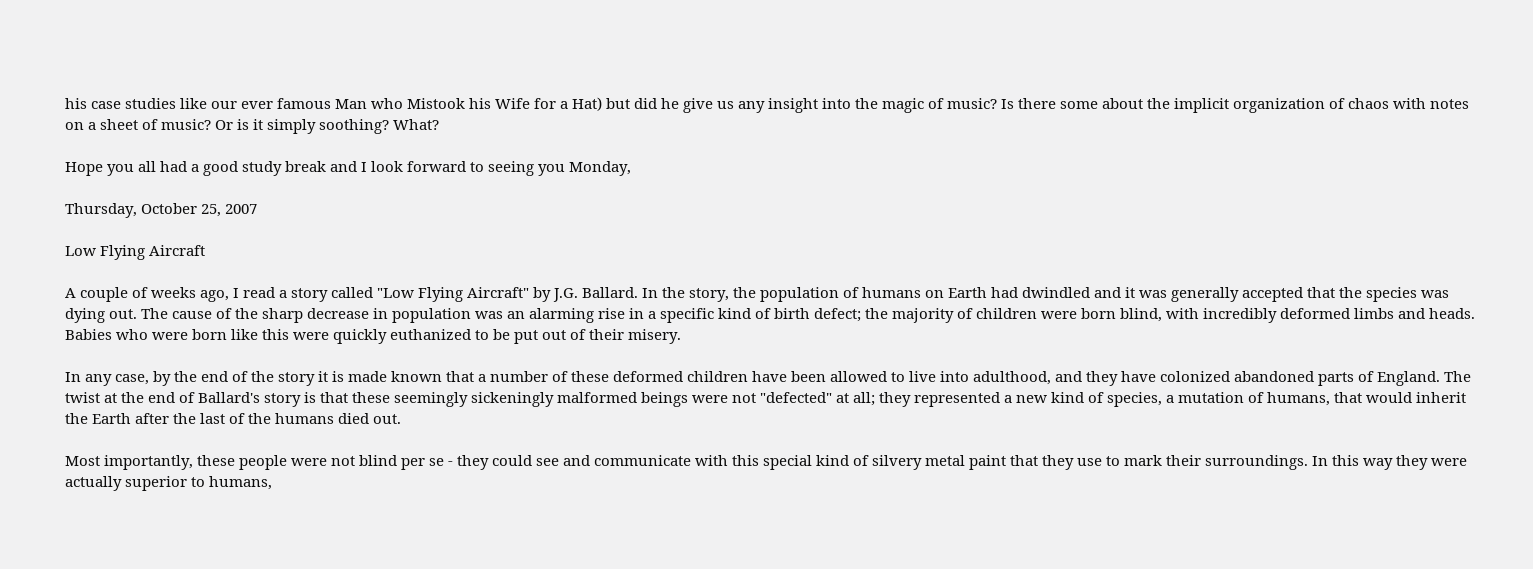his case studies like our ever famous Man who Mistook his Wife for a Hat) but did he give us any insight into the magic of music? Is there some about the implicit organization of chaos with notes on a sheet of music? Or is it simply soothing? What?

Hope you all had a good study break and I look forward to seeing you Monday,

Thursday, October 25, 2007

Low Flying Aircraft

A couple of weeks ago, I read a story called "Low Flying Aircraft" by J.G. Ballard. In the story, the population of humans on Earth had dwindled and it was generally accepted that the species was dying out. The cause of the sharp decrease in population was an alarming rise in a specific kind of birth defect; the majority of children were born blind, with incredibly deformed limbs and heads. Babies who were born like this were quickly euthanized to be put out of their misery.

In any case, by the end of the story it is made known that a number of these deformed children have been allowed to live into adulthood, and they have colonized abandoned parts of England. The twist at the end of Ballard's story is that these seemingly sickeningly malformed beings were not "defected" at all; they represented a new kind of species, a mutation of humans, that would inherit the Earth after the last of the humans died out.

Most importantly, these people were not blind per se - they could see and communicate with this special kind of silvery metal paint that they use to mark their surroundings. In this way they were actually superior to humans,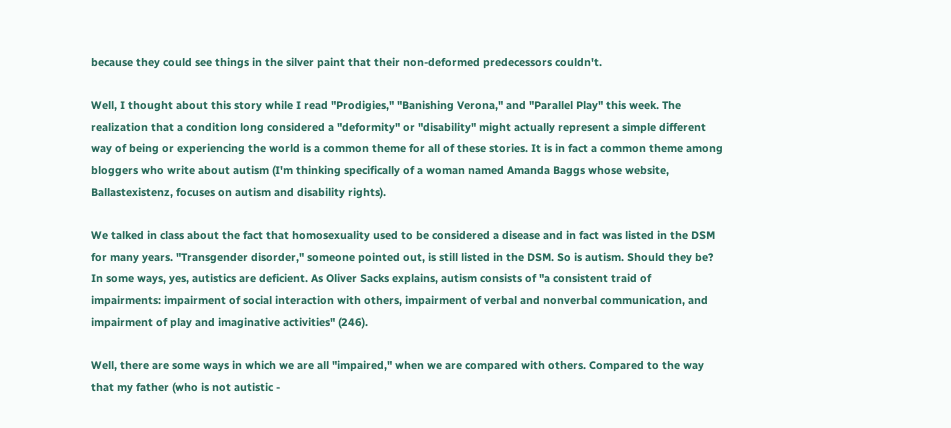because they could see things in the silver paint that their non-deformed predecessors couldn't.

Well, I thought about this story while I read "Prodigies," "Banishing Verona," and "Parallel Play" this week. The realization that a condition long considered a "deformity" or "disability" might actually represent a simple different way of being or experiencing the world is a common theme for all of these stories. It is in fact a common theme among bloggers who write about autism (I'm thinking specifically of a woman named Amanda Baggs whose website, Ballastexistenz, focuses on autism and disability rights).

We talked in class about the fact that homosexuality used to be considered a disease and in fact was listed in the DSM for many years. "Transgender disorder," someone pointed out, is still listed in the DSM. So is autism. Should they be? In some ways, yes, autistics are deficient. As Oliver Sacks explains, autism consists of "a consistent traid of impairments: impairment of social interaction with others, impairment of verbal and nonverbal communication, and impairment of play and imaginative activities" (246).

Well, there are some ways in which we are all "impaired," when we are compared with others. Compared to the way that my father (who is not autistic -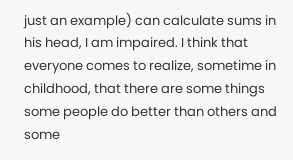just an example) can calculate sums in his head, I am impaired. I think that everyone comes to realize, sometime in childhood, that there are some things some people do better than others and some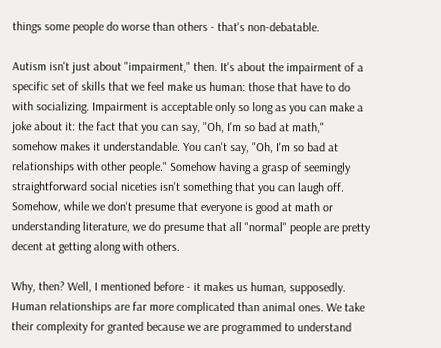things some people do worse than others - that's non-debatable.

Autism isn't just about "impairment," then. It's about the impairment of a specific set of skills that we feel make us human: those that have to do with socializing. Impairment is acceptable only so long as you can make a joke about it: the fact that you can say, "Oh, I'm so bad at math," somehow makes it understandable. You can't say, "Oh, I'm so bad at relationships with other people." Somehow having a grasp of seemingly straightforward social niceties isn't something that you can laugh off. Somehow, while we don't presume that everyone is good at math or understanding literature, we do presume that all "normal" people are pretty decent at getting along with others.

Why, then? Well, I mentioned before - it makes us human, supposedly. Human relationships are far more complicated than animal ones. We take their complexity for granted because we are programmed to understand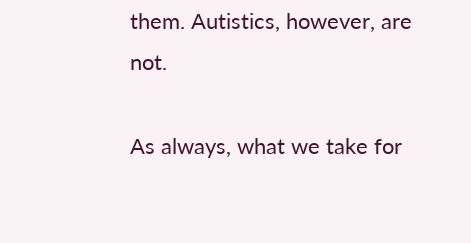them. Autistics, however, are not.

As always, what we take for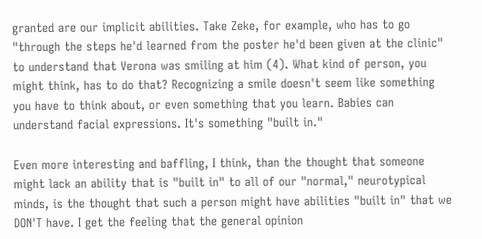granted are our implicit abilities. Take Zeke, for example, who has to go "through the steps he'd learned from the poster he'd been given at the clinic" to understand that Verona was smiling at him (4). What kind of person, you might think, has to do that? Recognizing a smile doesn't seem like something you have to think about, or even something that you learn. Babies can understand facial expressions. It's something "built in."

Even more interesting and baffling, I think, than the thought that someone might lack an ability that is "built in" to all of our "normal," neurotypical minds, is the thought that such a person might have abilities "built in" that we DON'T have. I get the feeling that the general opinion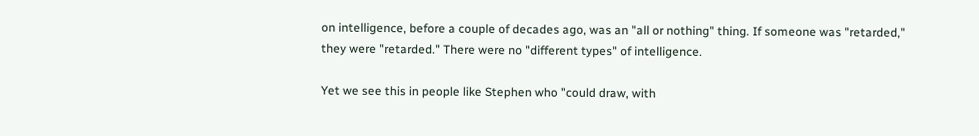on intelligence, before a couple of decades ago, was an "all or nothing" thing. If someone was "retarded," they were "retarded." There were no "different types" of intelligence.

Yet we see this in people like Stephen who "could draw, with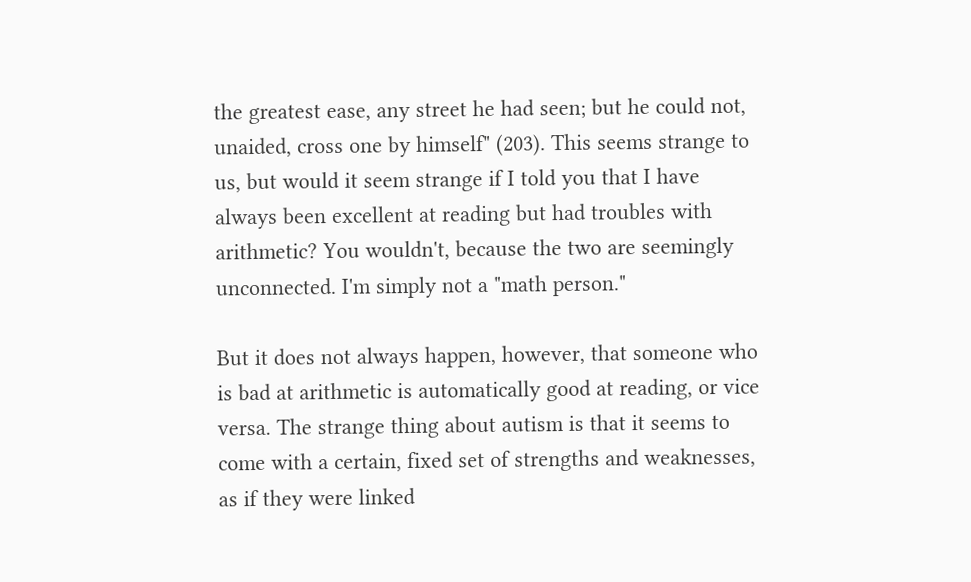the greatest ease, any street he had seen; but he could not, unaided, cross one by himself" (203). This seems strange to us, but would it seem strange if I told you that I have always been excellent at reading but had troubles with arithmetic? You wouldn't, because the two are seemingly unconnected. I'm simply not a "math person."

But it does not always happen, however, that someone who is bad at arithmetic is automatically good at reading, or vice versa. The strange thing about autism is that it seems to come with a certain, fixed set of strengths and weaknesses, as if they were linked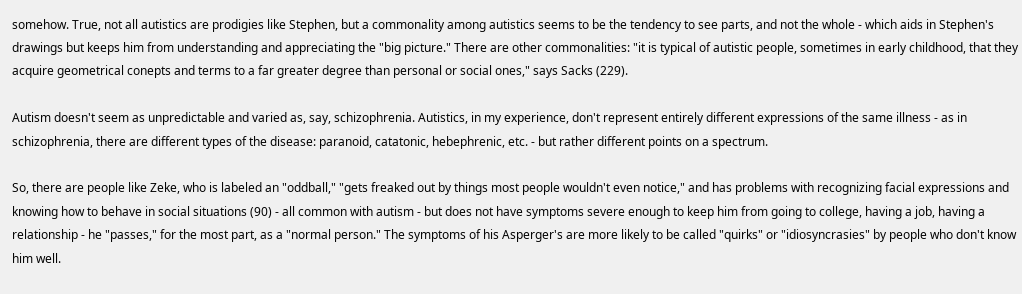somehow. True, not all autistics are prodigies like Stephen, but a commonality among autistics seems to be the tendency to see parts, and not the whole - which aids in Stephen's drawings but keeps him from understanding and appreciating the "big picture." There are other commonalities: "it is typical of autistic people, sometimes in early childhood, that they acquire geometrical conepts and terms to a far greater degree than personal or social ones," says Sacks (229).

Autism doesn't seem as unpredictable and varied as, say, schizophrenia. Autistics, in my experience, don't represent entirely different expressions of the same illness - as in schizophrenia, there are different types of the disease: paranoid, catatonic, hebephrenic, etc. - but rather different points on a spectrum.

So, there are people like Zeke, who is labeled an "oddball," "gets freaked out by things most people wouldn't even notice," and has problems with recognizing facial expressions and knowing how to behave in social situations (90) - all common with autism - but does not have symptoms severe enough to keep him from going to college, having a job, having a relationship - he "passes," for the most part, as a "normal person." The symptoms of his Asperger's are more likely to be called "quirks" or "idiosyncrasies" by people who don't know him well.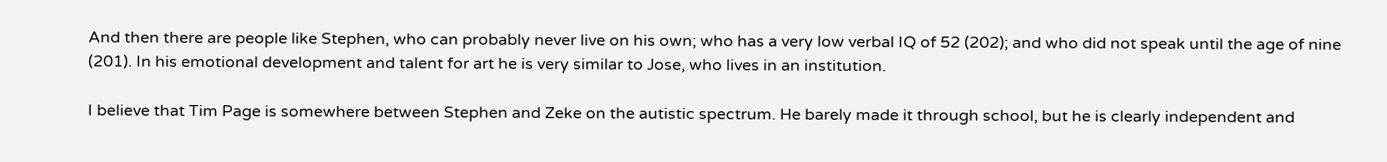And then there are people like Stephen, who can probably never live on his own; who has a very low verbal IQ of 52 (202); and who did not speak until the age of nine (201). In his emotional development and talent for art he is very similar to Jose, who lives in an institution.

I believe that Tim Page is somewhere between Stephen and Zeke on the autistic spectrum. He barely made it through school, but he is clearly independent and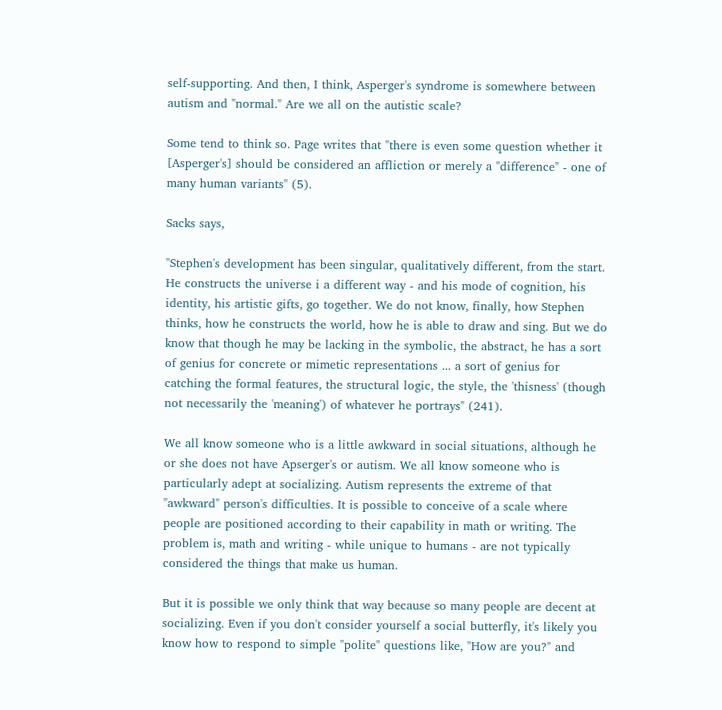self-supporting. And then, I think, Asperger's syndrome is somewhere between autism and "normal." Are we all on the autistic scale?

Some tend to think so. Page writes that "there is even some question whether it [Asperger's] should be considered an affliction or merely a "difference" - one of many human variants" (5).

Sacks says,

"Stephen's development has been singular, qualitatively different, from the start. He constructs the universe i a different way - and his mode of cognition, his identity, his artistic gifts, go together. We do not know, finally, how Stephen thinks, how he constructs the world, how he is able to draw and sing. But we do know that though he may be lacking in the symbolic, the abstract, he has a sort of genius for concrete or mimetic representations ... a sort of genius for catching the formal features, the structural logic, the style, the 'thisness' (though not necessarily the 'meaning') of whatever he portrays" (241).

We all know someone who is a little awkward in social situations, although he or she does not have Apserger's or autism. We all know someone who is particularly adept at socializing. Autism represents the extreme of that "awkward" person's difficulties. It is possible to conceive of a scale where people are positioned according to their capability in math or writing. The problem is, math and writing - while unique to humans - are not typically considered the things that make us human.

But it is possible we only think that way because so many people are decent at socializing. Even if you don't consider yourself a social butterfly, it's likely you know how to respond to simple "polite" questions like, "How are you?" and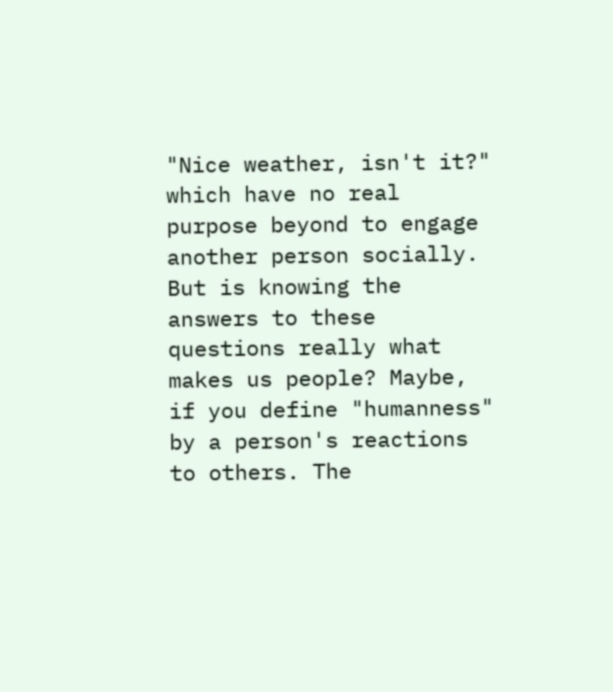"Nice weather, isn't it?" which have no real purpose beyond to engage another person socially. But is knowing the answers to these questions really what makes us people? Maybe, if you define "humanness" by a person's reactions to others. The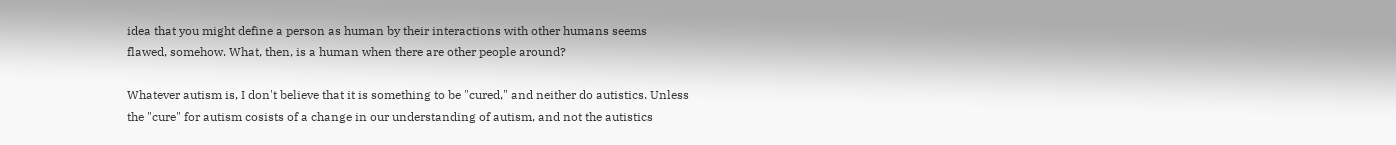idea that you might define a person as human by their interactions with other humans seems flawed, somehow. What, then, is a human when there are other people around?

Whatever autism is, I don't believe that it is something to be "cured," and neither do autistics. Unless the "cure" for autism cosists of a change in our understanding of autism, and not the autistics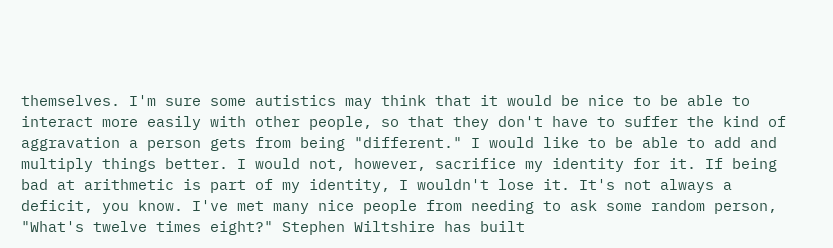themselves. I'm sure some autistics may think that it would be nice to be able to interact more easily with other people, so that they don't have to suffer the kind of aggravation a person gets from being "different." I would like to be able to add and multiply things better. I would not, however, sacrifice my identity for it. If being bad at arithmetic is part of my identity, I wouldn't lose it. It's not always a deficit, you know. I've met many nice people from needing to ask some random person, "What's twelve times eight?" Stephen Wiltshire has built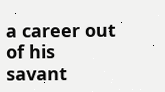a career out of his savant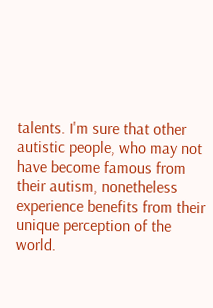talents. I'm sure that other autistic people, who may not have become famous from their autism, nonetheless experience benefits from their unique perception of the world.